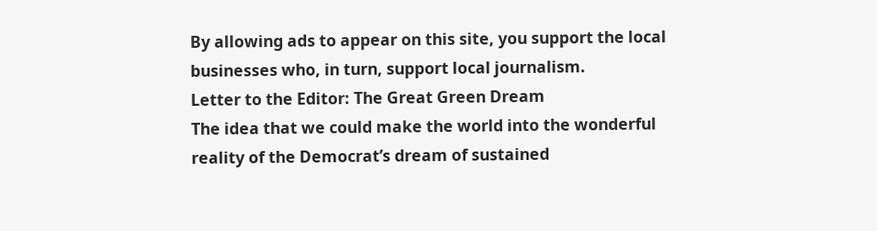By allowing ads to appear on this site, you support the local businesses who, in turn, support local journalism.
Letter to the Editor: The Great Green Dream
The idea that we could make the world into the wonderful reality of the Democrat’s dream of sustained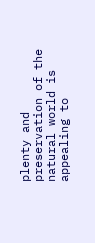plenty and preservation of the natural world is appealing to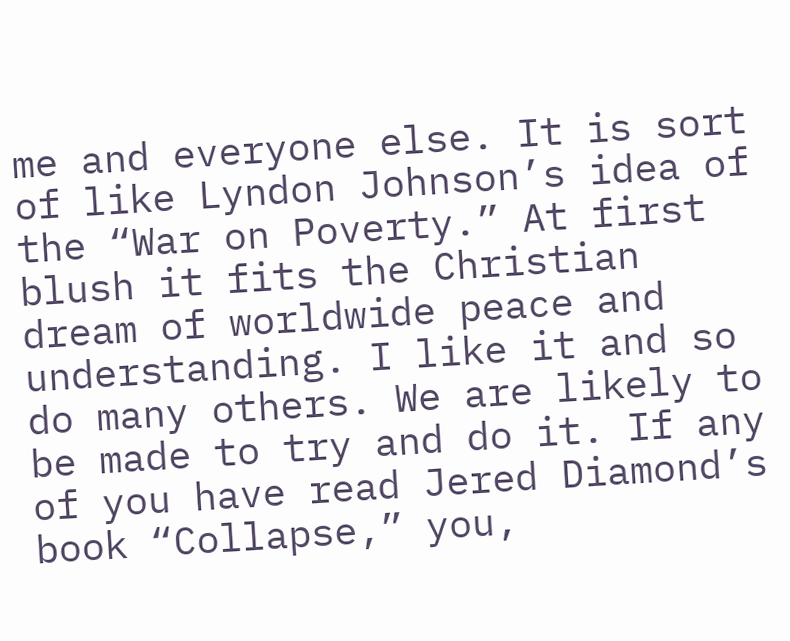me and everyone else. It is sort of like Lyndon Johnson’s idea of the “War on Poverty.” At first blush it fits the Christian dream of worldwide peace and understanding. I like it and so do many others. We are likely to be made to try and do it. If any of you have read Jered Diamond’s book “Collapse,” you,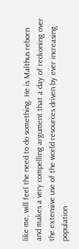like me, will feel the need to do something. He is Malthus reborn and makes a very compelling argument that a day of reckoning over the extensive use of the world resources driven by ever increasing population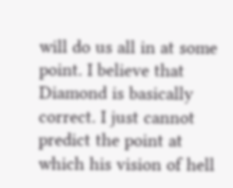will do us all in at some point. I believe that Diamond is basically correct. I just cannot predict the point at which his vision of hell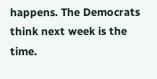happens. The Democrats think next week is the time.